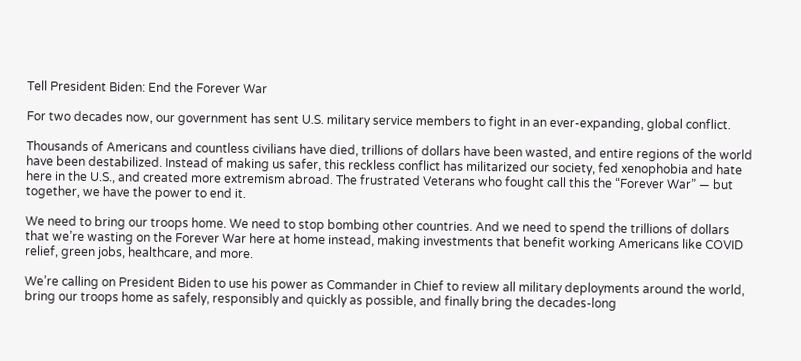Tell President Biden: End the Forever War

For two decades now, our government has sent U.S. military service members to fight in an ever-expanding, global conflict.

Thousands of Americans and countless civilians have died, trillions of dollars have been wasted, and entire regions of the world have been destabilized. Instead of making us safer, this reckless conflict has militarized our society, fed xenophobia and hate here in the U.S., and created more extremism abroad. The frustrated Veterans who fought call this the “Forever War” — but together, we have the power to end it.

We need to bring our troops home. We need to stop bombing other countries. And we need to spend the trillions of dollars that we’re wasting on the Forever War here at home instead, making investments that benefit working Americans like COVID relief, green jobs, healthcare, and more.

We’re calling on President Biden to use his power as Commander in Chief to review all military deployments around the world, bring our troops home as safely, responsibly and quickly as possible, and finally bring the decades-long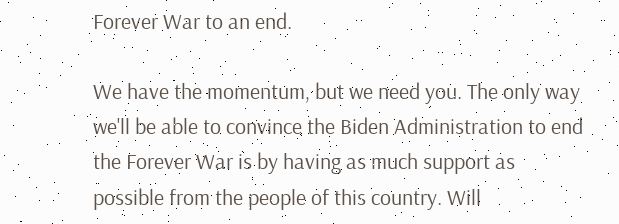Forever War to an end.

We have the momentum, but we need you. The only way we'll be able to convince the Biden Administration to end the Forever War is by having as much support as possible from the people of this country. Will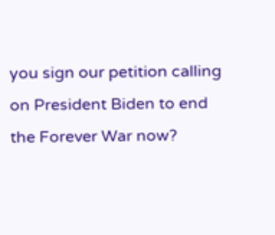you sign our petition calling on President Biden to end the Forever War now?